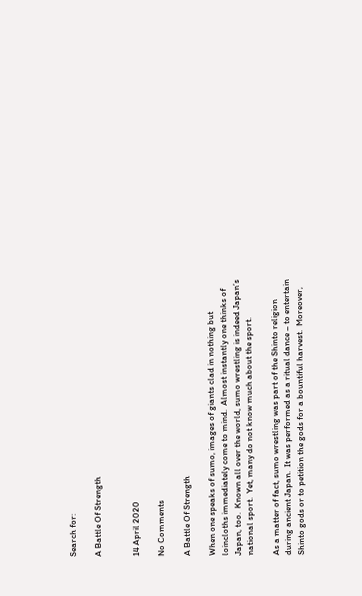Search for:

A Battle Of Strength


14 April 2020

No Comments

A Battle Of Strength

When one speaks of sumo, images of giants clad in nothing but loincloths immediately come to mind.  Almost instantly one thinks of Japan, too.  Known all over the world, sumo wrestling is indeed Japan’s national sport.  Yet, many do not know much about the sport.

As a matter of fact, sumo wrestling was part of the Shinto religion during ancient Japan.  It was performed as a ritual dance – to entertain Shinto gods or to petition the gods for a bountiful harvest.  Moreover,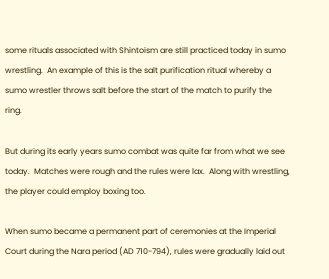some rituals associated with Shintoism are still practiced today in sumo wrestling.  An example of this is the salt purification ritual whereby a sumo wrestler throws salt before the start of the match to purify the ring.

But during its early years sumo combat was quite far from what we see today.  Matches were rough and the rules were lax.  Along with wrestling, the player could employ boxing too.

When sumo became a permanent part of ceremonies at the Imperial Court during the Nara period (AD 710-794), rules were gradually laid out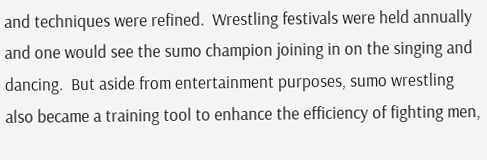and techniques were refined.  Wrestling festivals were held annually and one would see the sumo champion joining in on the singing and dancing.  But aside from entertainment purposes, sumo wrestling also became a training tool to enhance the efficiency of fighting men,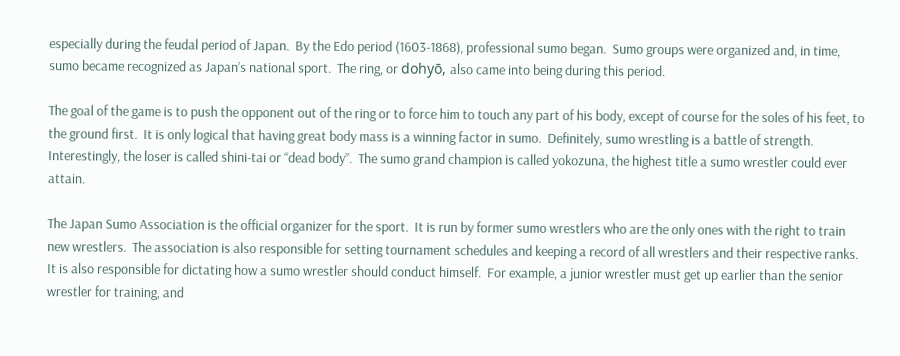especially during the feudal period of Japan.  By the Edo period (1603-1868), professional sumo began.  Sumo groups were organized and, in time, sumo became recognized as Japan’s national sport.  The ring, or dohyō, also came into being during this period.

The goal of the game is to push the opponent out of the ring or to force him to touch any part of his body, except of course for the soles of his feet, to the ground first.  It is only logical that having great body mass is a winning factor in sumo.  Definitely, sumo wrestling is a battle of strength.  Interestingly, the loser is called shini-tai or “dead body”.  The sumo grand champion is called yokozuna, the highest title a sumo wrestler could ever attain.

The Japan Sumo Association is the official organizer for the sport.  It is run by former sumo wrestlers who are the only ones with the right to train new wrestlers.  The association is also responsible for setting tournament schedules and keeping a record of all wrestlers and their respective ranks.  It is also responsible for dictating how a sumo wrestler should conduct himself.  For example, a junior wrestler must get up earlier than the senior wrestler for training, and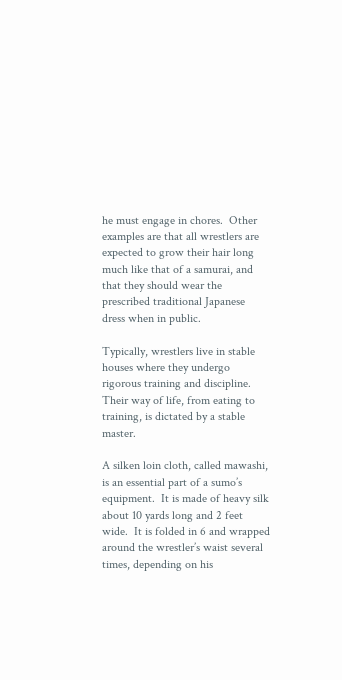he must engage in chores.  Other examples are that all wrestlers are expected to grow their hair long much like that of a samurai, and that they should wear the prescribed traditional Japanese dress when in public.

Typically, wrestlers live in stable houses where they undergo rigorous training and discipline.  Their way of life, from eating to training, is dictated by a stable master.

A silken loin cloth, called mawashi, is an essential part of a sumo’s equipment.  It is made of heavy silk about 10 yards long and 2 feet wide.  It is folded in 6 and wrapped around the wrestler’s waist several times, depending on his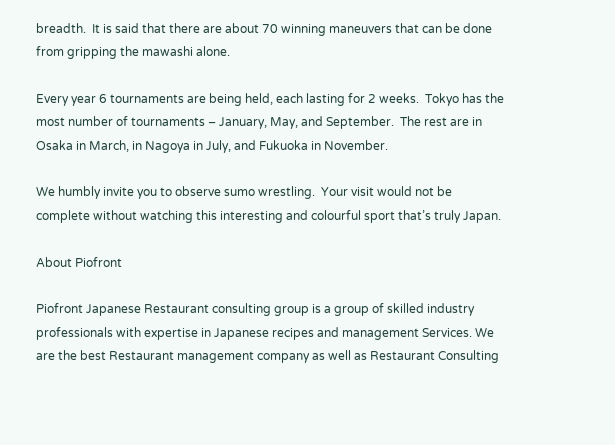breadth.  It is said that there are about 70 winning maneuvers that can be done from gripping the mawashi alone.

Every year 6 tournaments are being held, each lasting for 2 weeks.  Tokyo has the most number of tournaments – January, May, and September.  The rest are in Osaka in March, in Nagoya in July, and Fukuoka in November.

We humbly invite you to observe sumo wrestling.  Your visit would not be complete without watching this interesting and colourful sport that’s truly Japan.

About Piofront

Piofront Japanese Restaurant consulting group is a group of skilled industry professionals with expertise in Japanese recipes and management Services. We are the best Restaurant management company as well as Restaurant Consulting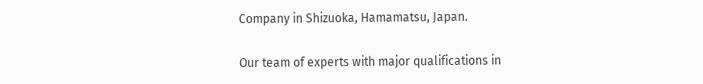Company in Shizuoka, Hamamatsu, Japan.

Our team of experts with major qualifications in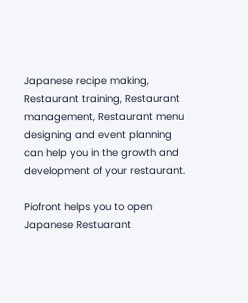Japanese recipe making, Restaurant training, Restaurant management, Restaurant menu designing and event planning can help you in the growth and development of your restaurant.

Piofront helps you to open Japanese Restuarant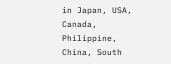in Japan, USA, Canada, Philippine, China, South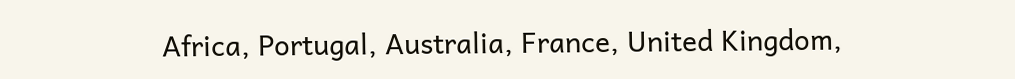Africa, Portugal, Australia, France, United Kingdom,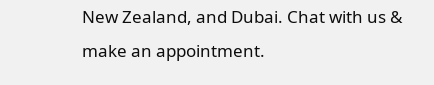New Zealand, and Dubai. Chat with us & make an appointment.